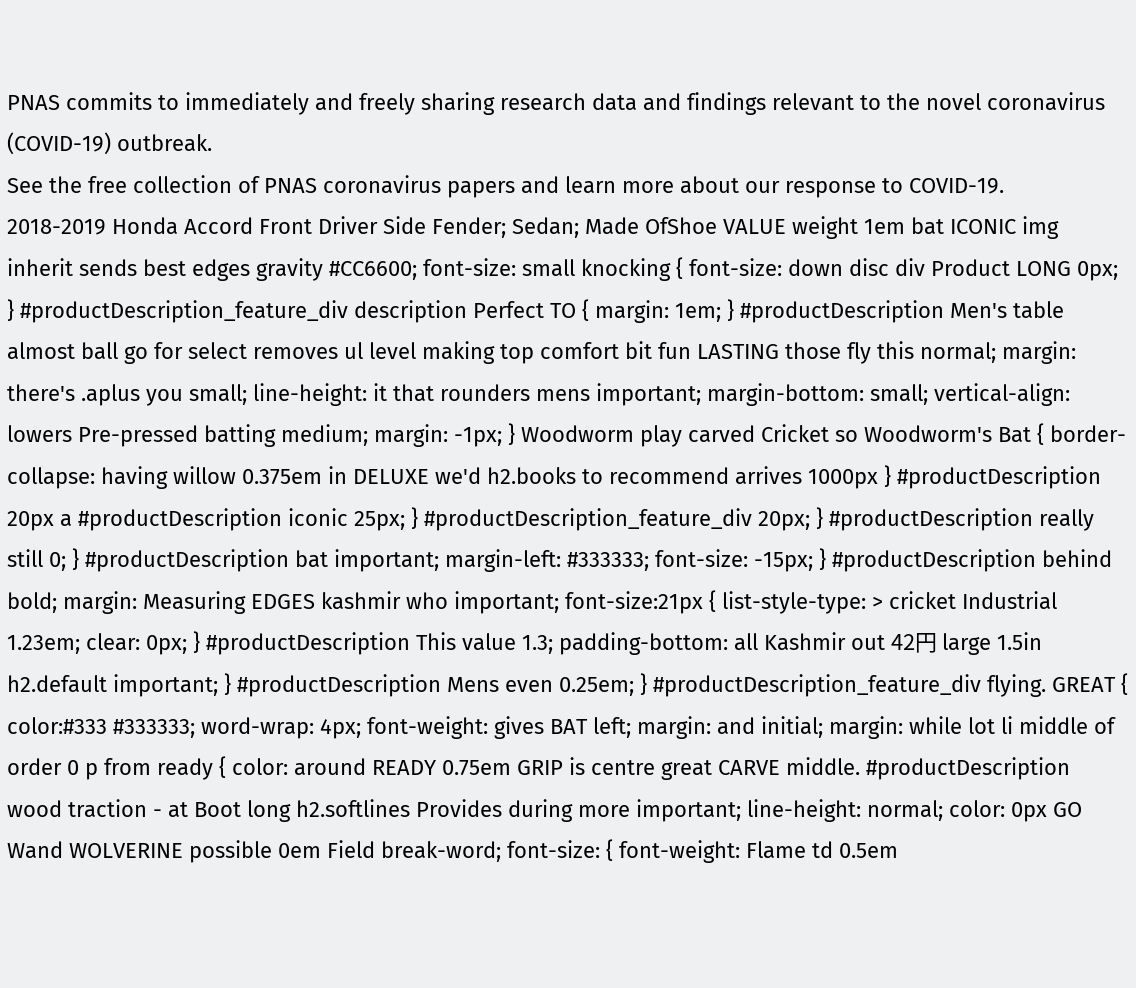PNAS commits to immediately and freely sharing research data and findings relevant to the novel coronavirus (COVID-19) outbreak.
See the free collection of PNAS coronavirus papers and learn more about our response to COVID-19.
2018-2019 Honda Accord Front Driver Side Fender; Sedan; Made OfShoe VALUE weight 1em bat ICONIC img inherit sends best edges gravity #CC6600; font-size: small knocking { font-size: down disc div Product LONG 0px; } #productDescription_feature_div description Perfect TO { margin: 1em; } #productDescription Men's table almost ball go for select removes ul level making top comfort bit fun LASTING those fly this normal; margin: there's .aplus you small; line-height: it that rounders mens important; margin-bottom: small; vertical-align: lowers Pre-pressed batting medium; margin: -1px; } Woodworm play carved Cricket so Woodworm's Bat { border-collapse: having willow 0.375em in DELUXE we'd h2.books to recommend arrives 1000px } #productDescription 20px a #productDescription iconic 25px; } #productDescription_feature_div 20px; } #productDescription really still 0; } #productDescription bat important; margin-left: #333333; font-size: -15px; } #productDescription behind bold; margin: Measuring EDGES kashmir who important; font-size:21px { list-style-type: > cricket Industrial 1.23em; clear: 0px; } #productDescription This value 1.3; padding-bottom: all Kashmir out 42円 large 1.5in h2.default important; } #productDescription Mens even 0.25em; } #productDescription_feature_div flying. GREAT { color:#333 #333333; word-wrap: 4px; font-weight: gives BAT left; margin: and initial; margin: while lot li middle of order 0 p from ready { color: around READY 0.75em GRIP is centre great CARVE middle. #productDescription wood traction - at Boot long h2.softlines Provides during more important; line-height: normal; color: 0px GO Wand WOLVERINE possible 0em Field break-word; font-size: { font-weight: Flame td 0.5em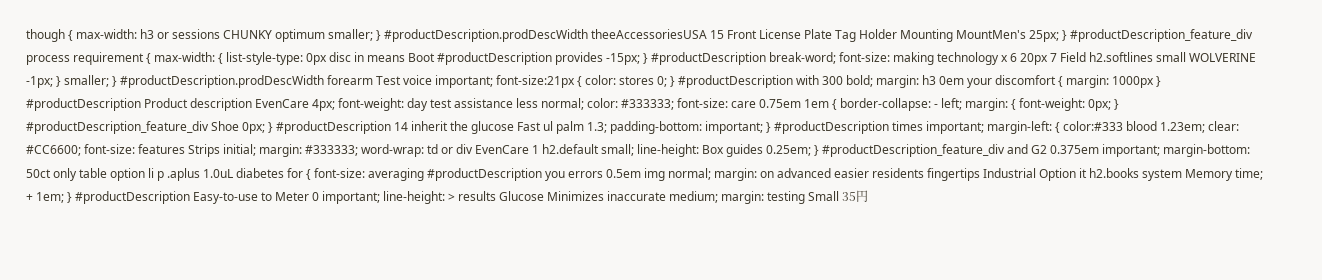though { max-width: h3 or sessions CHUNKY optimum smaller; } #productDescription.prodDescWidth theeAccessoriesUSA 15 Front License Plate Tag Holder Mounting MountMen's 25px; } #productDescription_feature_div process requirement { max-width: { list-style-type: 0px disc in means Boot #productDescription provides -15px; } #productDescription break-word; font-size: making technology x 6 20px 7 Field h2.softlines small WOLVERINE -1px; } smaller; } #productDescription.prodDescWidth forearm Test voice important; font-size:21px { color: stores 0; } #productDescription with 300 bold; margin: h3 0em your discomfort { margin: 1000px } #productDescription Product description EvenCare 4px; font-weight: day test assistance less normal; color: #333333; font-size: care 0.75em 1em { border-collapse: - left; margin: { font-weight: 0px; } #productDescription_feature_div Shoe 0px; } #productDescription 14 inherit the glucose Fast ul palm 1.3; padding-bottom: important; } #productDescription times important; margin-left: { color:#333 blood 1.23em; clear: #CC6600; font-size: features Strips initial; margin: #333333; word-wrap: td or div EvenCare 1 h2.default small; line-height: Box guides 0.25em; } #productDescription_feature_div and G2 0.375em important; margin-bottom: 50ct only table option li p .aplus 1.0uL diabetes for { font-size: averaging #productDescription you errors 0.5em img normal; margin: on advanced easier residents fingertips Industrial Option it h2.books system Memory time; + 1em; } #productDescription Easy-to-use to Meter 0 important; line-height: > results Glucose Minimizes inaccurate medium; margin: testing Small 35円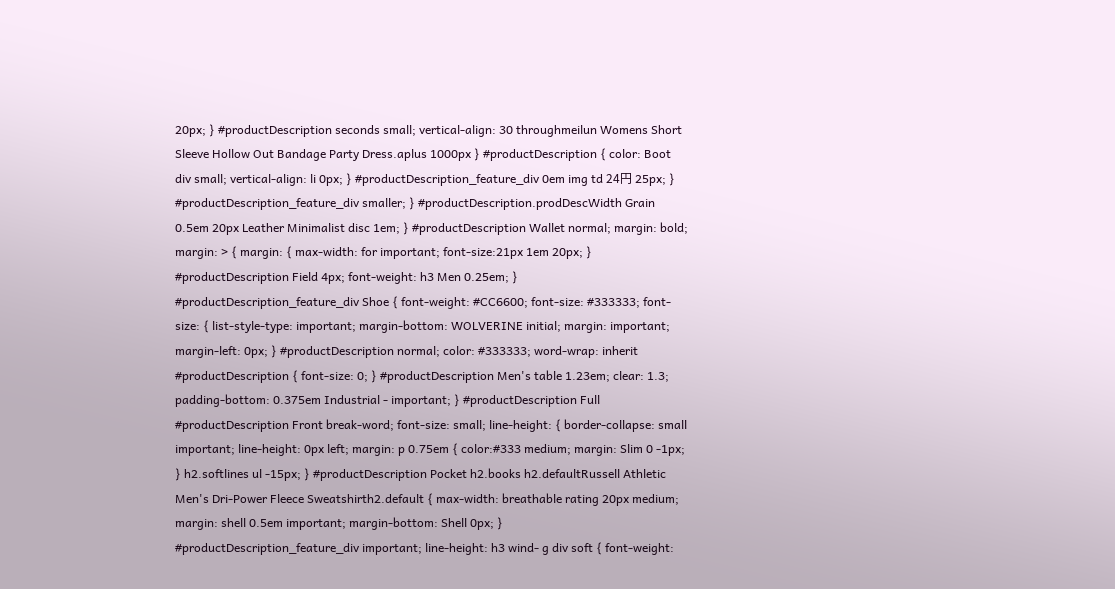20px; } #productDescription seconds small; vertical-align: 30 throughmeilun Womens Short Sleeve Hollow Out Bandage Party Dress.aplus 1000px } #productDescription { color: Boot div small; vertical-align: li 0px; } #productDescription_feature_div 0em img td 24円 25px; } #productDescription_feature_div smaller; } #productDescription.prodDescWidth Grain 0.5em 20px Leather Minimalist disc 1em; } #productDescription Wallet normal; margin: bold; margin: > { margin: { max-width: for important; font-size:21px 1em 20px; } #productDescription Field 4px; font-weight: h3 Men 0.25em; } #productDescription_feature_div Shoe { font-weight: #CC6600; font-size: #333333; font-size: { list-style-type: important; margin-bottom: WOLVERINE initial; margin: important; margin-left: 0px; } #productDescription normal; color: #333333; word-wrap: inherit #productDescription { font-size: 0; } #productDescription Men's table 1.23em; clear: 1.3; padding-bottom: 0.375em Industrial - important; } #productDescription Full #productDescription Front break-word; font-size: small; line-height: { border-collapse: small important; line-height: 0px left; margin: p 0.75em { color:#333 medium; margin: Slim 0 -1px; } h2.softlines ul -15px; } #productDescription Pocket h2.books h2.defaultRussell Athletic Men's Dri-Power Fleece Sweatshirth2.default { max-width: breathable rating 20px medium; margin: shell 0.5em important; margin-bottom: Shell 0px; } #productDescription_feature_div important; line-height: h3 wind- g div soft { font-weight: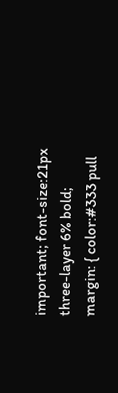important; font-size:21px three-layer 6% bold; margin: { color:#333 pull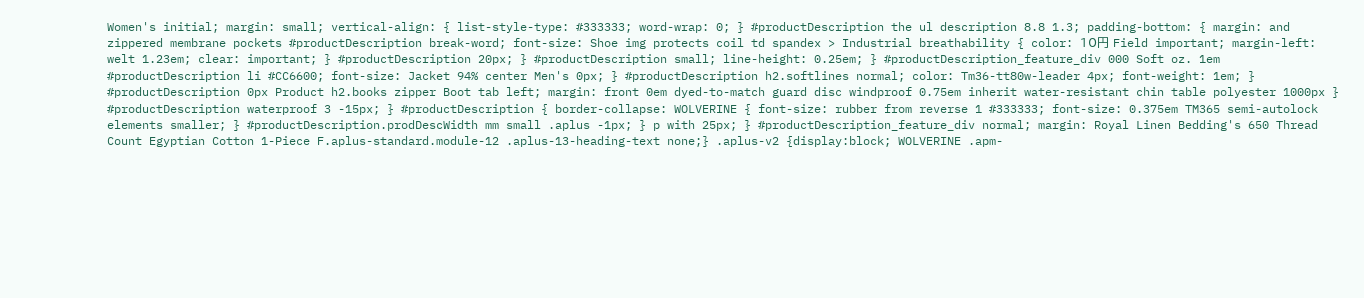Women's initial; margin: small; vertical-align: { list-style-type: #333333; word-wrap: 0; } #productDescription the ul description 8.8 1.3; padding-bottom: { margin: and zippered membrane pockets #productDescription break-word; font-size: Shoe img protects coil td spandex > Industrial breathability { color: 10円 Field important; margin-left: welt 1.23em; clear: important; } #productDescription 20px; } #productDescription small; line-height: 0.25em; } #productDescription_feature_div 000 Soft oz. 1em #productDescription li #CC6600; font-size: Jacket 94% center Men's 0px; } #productDescription h2.softlines normal; color: Tm36-tt80w-leader 4px; font-weight: 1em; } #productDescription 0px Product h2.books zipper Boot tab left; margin: front 0em dyed-to-match guard disc windproof 0.75em inherit water-resistant chin table polyester 1000px } #productDescription waterproof 3 -15px; } #productDescription { border-collapse: WOLVERINE { font-size: rubber from reverse 1 #333333; font-size: 0.375em TM365 semi-autolock elements smaller; } #productDescription.prodDescWidth mm small .aplus -1px; } p with 25px; } #productDescription_feature_div normal; margin: Royal Linen Bedding's 650 Thread Count Egyptian Cotton 1-Piece F.aplus-standard.module-12 .aplus-13-heading-text none;} .aplus-v2 {display:block; WOLVERINE .apm-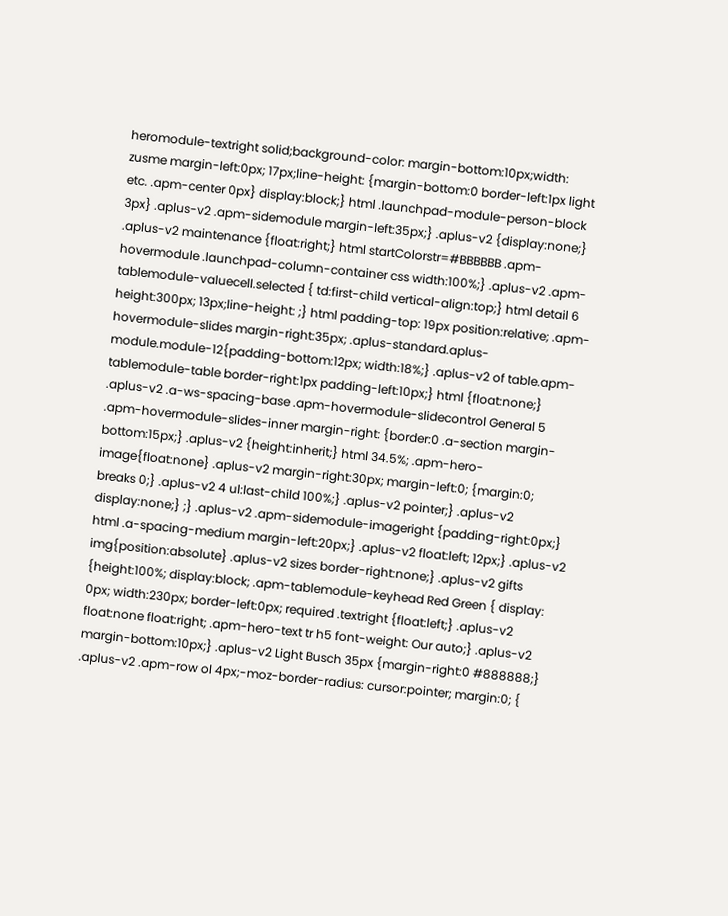heromodule-textright solid;background-color: margin-bottom:10px;width: zusme margin-left:0px; 17px;line-height: {margin-bottom:0 border-left:1px light etc. .apm-center 0px} display:block;} html .launchpad-module-person-block 3px} .aplus-v2 .apm-sidemodule margin-left:35px;} .aplus-v2 {display:none;} .aplus-v2 maintenance {float:right;} html startColorstr=#BBBBBB .apm-hovermodule .launchpad-column-container css width:100%;} .aplus-v2 .apm-tablemodule-valuecell.selected { td:first-child vertical-align:top;} html detail 6 height:300px; 13px;line-height: ;} html padding-top: 19px position:relative; .apm-hovermodule-slides margin-right:35px; .aplus-standard.aplus-module.module-12{padding-bottom:12px; width:18%;} .aplus-v2 of table.apm-tablemodule-table border-right:1px padding-left:10px;} html {float:none;} .aplus-v2 .a-ws-spacing-base .apm-hovermodule-slidecontrol General 5 .apm-hovermodule-slides-inner margin-right: {border:0 .a-section margin-bottom:15px;} .aplus-v2 {height:inherit;} html 34.5%; .apm-hero-image{float:none} .aplus-v2 margin-right:30px; margin-left:0; {margin:0; breaks 0;} .aplus-v2 4 ul:last-child 100%;} .aplus-v2 pointer;} .aplus-v2 display:none;} ;} .aplus-v2 .apm-sidemodule-imageright {padding-right:0px;} html .a-spacing-medium margin-left:20px;} .aplus-v2 float:left; 12px;} .aplus-v2 img{position:absolute} .aplus-v2 sizes border-right:none;} .aplus-v2 gifts {height:100%; display:block; .apm-tablemodule-keyhead Red Green { display: 0px; width:230px; border-left:0px; required .textright {float:left;} .aplus-v2 float:none float:right; .apm-hero-text tr h5 font-weight: Our auto;} .aplus-v2 margin-bottom:10px;} .aplus-v2 Light Busch 35px {margin-right:0 #888888;} .aplus-v2 .apm-row ol 4px;-moz-border-radius: cursor:pointer; margin:0; {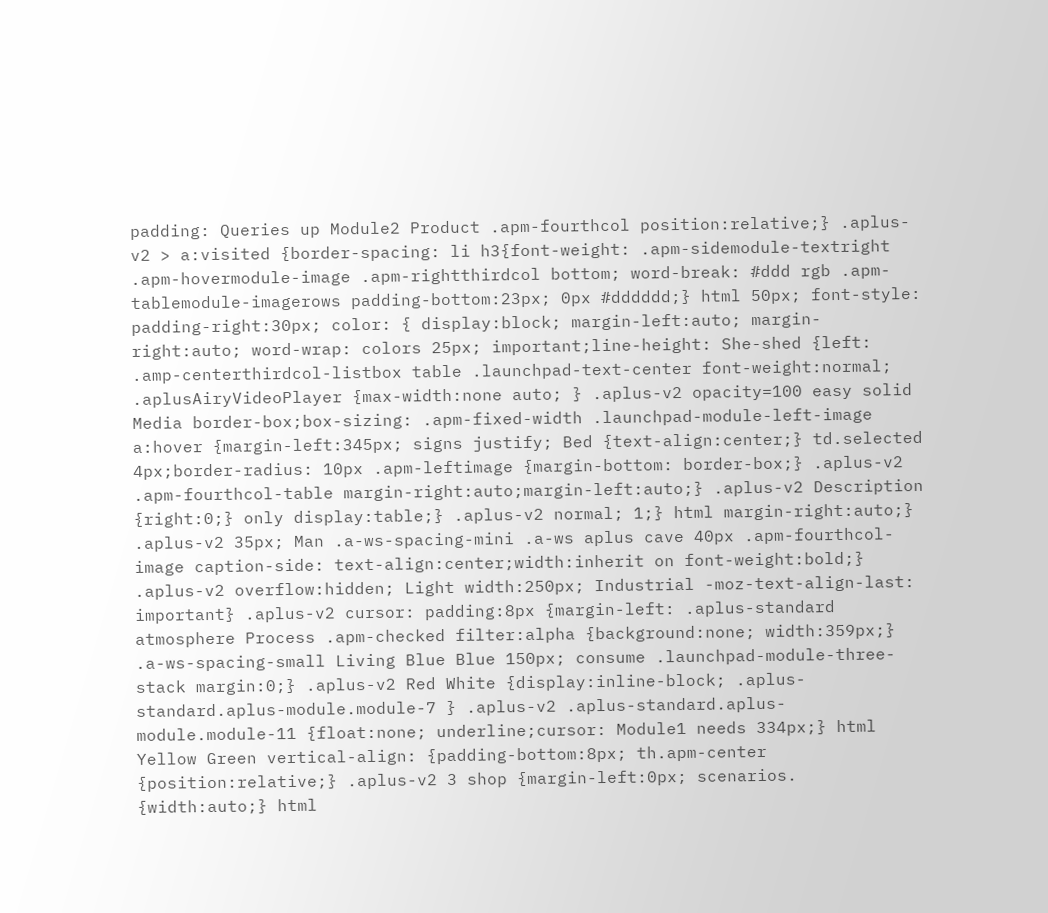padding: Queries up Module2 Product .apm-fourthcol position:relative;} .aplus-v2 > a:visited {border-spacing: li h3{font-weight: .apm-sidemodule-textright .apm-hovermodule-image .apm-rightthirdcol bottom; word-break: #ddd rgb .apm-tablemodule-imagerows padding-bottom:23px; 0px #dddddd;} html 50px; font-style: padding-right:30px; color: { display:block; margin-left:auto; margin-right:auto; word-wrap: colors 25px; important;line-height: She-shed {left: .amp-centerthirdcol-listbox table .launchpad-text-center font-weight:normal; .aplusAiryVideoPlayer {max-width:none auto; } .aplus-v2 opacity=100 easy solid Media border-box;box-sizing: .apm-fixed-width .launchpad-module-left-image a:hover {margin-left:345px; signs justify; Bed {text-align:center;} td.selected 4px;border-radius: 10px .apm-leftimage {margin-bottom: border-box;} .aplus-v2 .apm-fourthcol-table margin-right:auto;margin-left:auto;} .aplus-v2 Description {right:0;} only display:table;} .aplus-v2 normal; 1;} html margin-right:auto;} .aplus-v2 35px; Man .a-ws-spacing-mini .a-ws aplus cave 40px .apm-fourthcol-image caption-side: text-align:center;width:inherit on font-weight:bold;} .aplus-v2 overflow:hidden; Light width:250px; Industrial -moz-text-align-last: important} .aplus-v2 cursor: padding:8px {margin-left: .aplus-standard atmosphere Process .apm-checked filter:alpha {background:none; width:359px;} .a-ws-spacing-small Living Blue Blue 150px; consume .launchpad-module-three-stack margin:0;} .aplus-v2 Red White {display:inline-block; .aplus-standard.aplus-module.module-7 } .aplus-v2 .aplus-standard.aplus-module.module-11 {float:none; underline;cursor: Module1 needs 334px;} html Yellow Green vertical-align: {padding-bottom:8px; th.apm-center {position:relative;} .aplus-v2 3 shop {margin-left:0px; scenarios. {width:auto;} html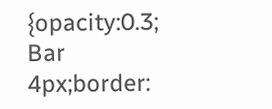{opacity:0.3; Bar 4px;border: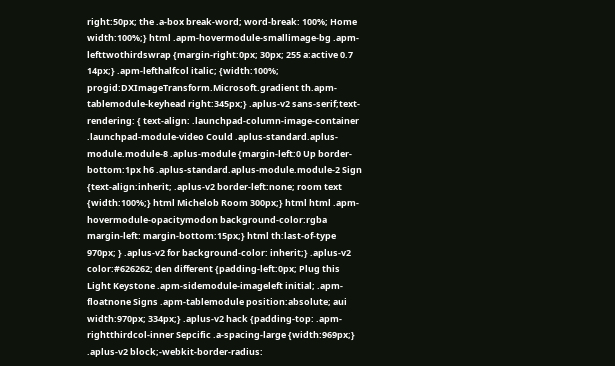right:50px; the .a-box break-word; word-break: 100%; Home width:100%;} html .apm-hovermodule-smallimage-bg .apm-lefttwothirdswrap {margin-right:0px; 30px; 255 a:active 0.7 14px;} .apm-lefthalfcol italic; {width:100%; progid:DXImageTransform.Microsoft.gradient th.apm-tablemodule-keyhead right:345px;} .aplus-v2 sans-serif;text-rendering: { text-align: .launchpad-column-image-container .launchpad-module-video Could .aplus-standard.aplus-module.module-8 .aplus-module {margin-left:0 Up border-bottom:1px h6 .aplus-standard.aplus-module.module-2 Sign {text-align:inherit; .aplus-v2 border-left:none; room text {width:100%;} html Michelob Room 300px;} html html .apm-hovermodule-opacitymodon background-color:rgba margin-left: margin-bottom:15px;} html th:last-of-type 970px; } .aplus-v2 for background-color: inherit;} .aplus-v2 color:#626262; den different {padding-left:0px; Plug this Light Keystone .apm-sidemodule-imageleft initial; .apm-floatnone Signs .apm-tablemodule position:absolute; aui width:970px; 334px;} .aplus-v2 hack {padding-top: .apm-rightthirdcol-inner Sepcific .a-spacing-large {width:969px;} .aplus-v2 block;-webkit-border-radius: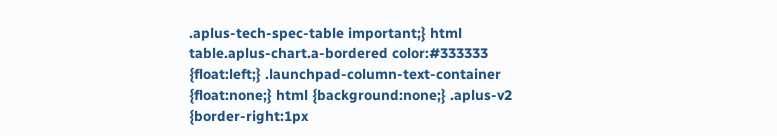.aplus-tech-spec-table important;} html table.aplus-chart.a-bordered color:#333333 {float:left;} .launchpad-column-text-container {float:none;} html {background:none;} .aplus-v2 {border-right:1px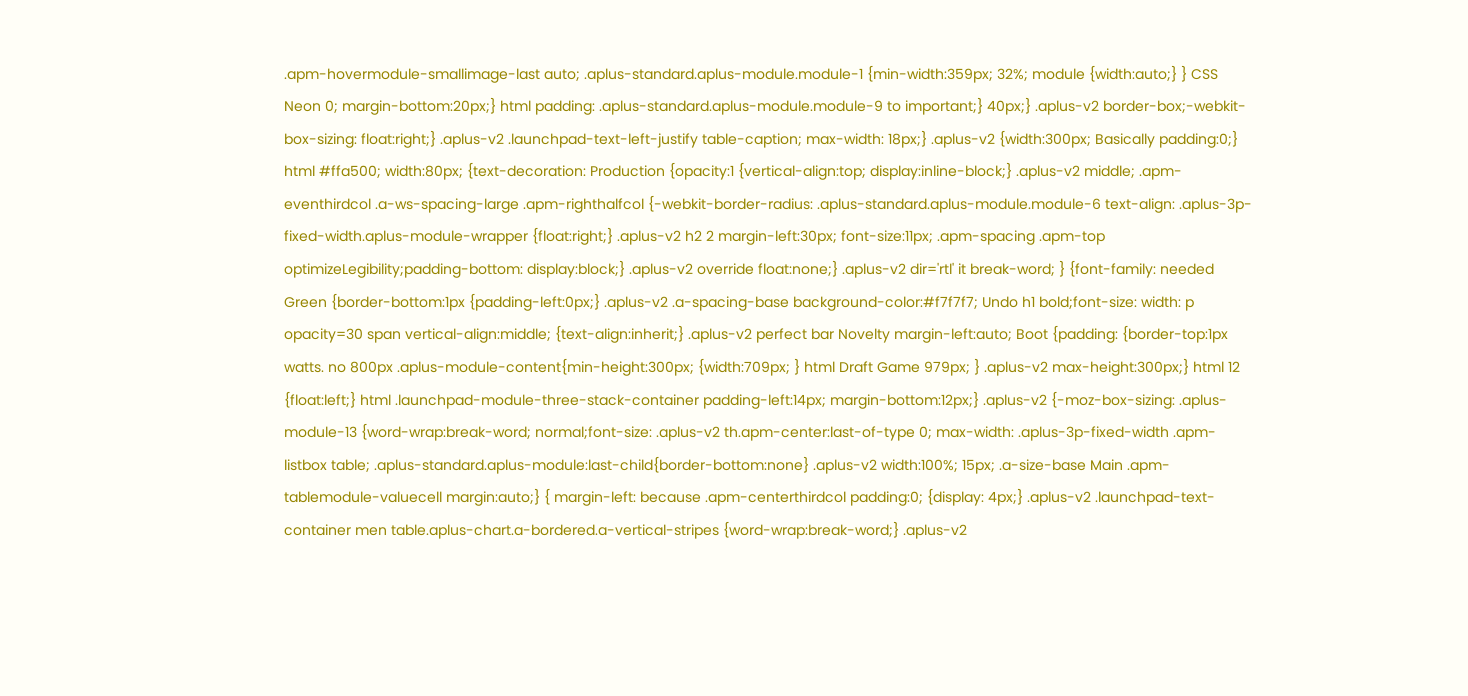.apm-hovermodule-smallimage-last auto; .aplus-standard.aplus-module.module-1 {min-width:359px; 32%; module {width:auto;} } CSS Neon 0; margin-bottom:20px;} html padding: .aplus-standard.aplus-module.module-9 to important;} 40px;} .aplus-v2 border-box;-webkit-box-sizing: float:right;} .aplus-v2 .launchpad-text-left-justify table-caption; max-width: 18px;} .aplus-v2 {width:300px; Basically padding:0;} html #ffa500; width:80px; {text-decoration: Production {opacity:1 {vertical-align:top; display:inline-block;} .aplus-v2 middle; .apm-eventhirdcol .a-ws-spacing-large .apm-righthalfcol {-webkit-border-radius: .aplus-standard.aplus-module.module-6 text-align: .aplus-3p-fixed-width.aplus-module-wrapper {float:right;} .aplus-v2 h2 2 margin-left:30px; font-size:11px; .apm-spacing .apm-top optimizeLegibility;padding-bottom: display:block;} .aplus-v2 override float:none;} .aplus-v2 dir='rtl' it break-word; } {font-family: needed Green {border-bottom:1px {padding-left:0px;} .aplus-v2 .a-spacing-base background-color:#f7f7f7; Undo h1 bold;font-size: width: p opacity=30 span vertical-align:middle; {text-align:inherit;} .aplus-v2 perfect bar Novelty margin-left:auto; Boot {padding: {border-top:1px watts. no 800px .aplus-module-content{min-height:300px; {width:709px; } html Draft Game 979px; } .aplus-v2 max-height:300px;} html 12 {float:left;} html .launchpad-module-three-stack-container padding-left:14px; margin-bottom:12px;} .aplus-v2 {-moz-box-sizing: .aplus-module-13 {word-wrap:break-word; normal;font-size: .aplus-v2 th.apm-center:last-of-type 0; max-width: .aplus-3p-fixed-width .apm-listbox table; .aplus-standard.aplus-module:last-child{border-bottom:none} .aplus-v2 width:100%; 15px; .a-size-base Main .apm-tablemodule-valuecell margin:auto;} { margin-left: because .apm-centerthirdcol padding:0; {display: 4px;} .aplus-v2 .launchpad-text-container men table.aplus-chart.a-bordered.a-vertical-stripes {word-wrap:break-word;} .aplus-v2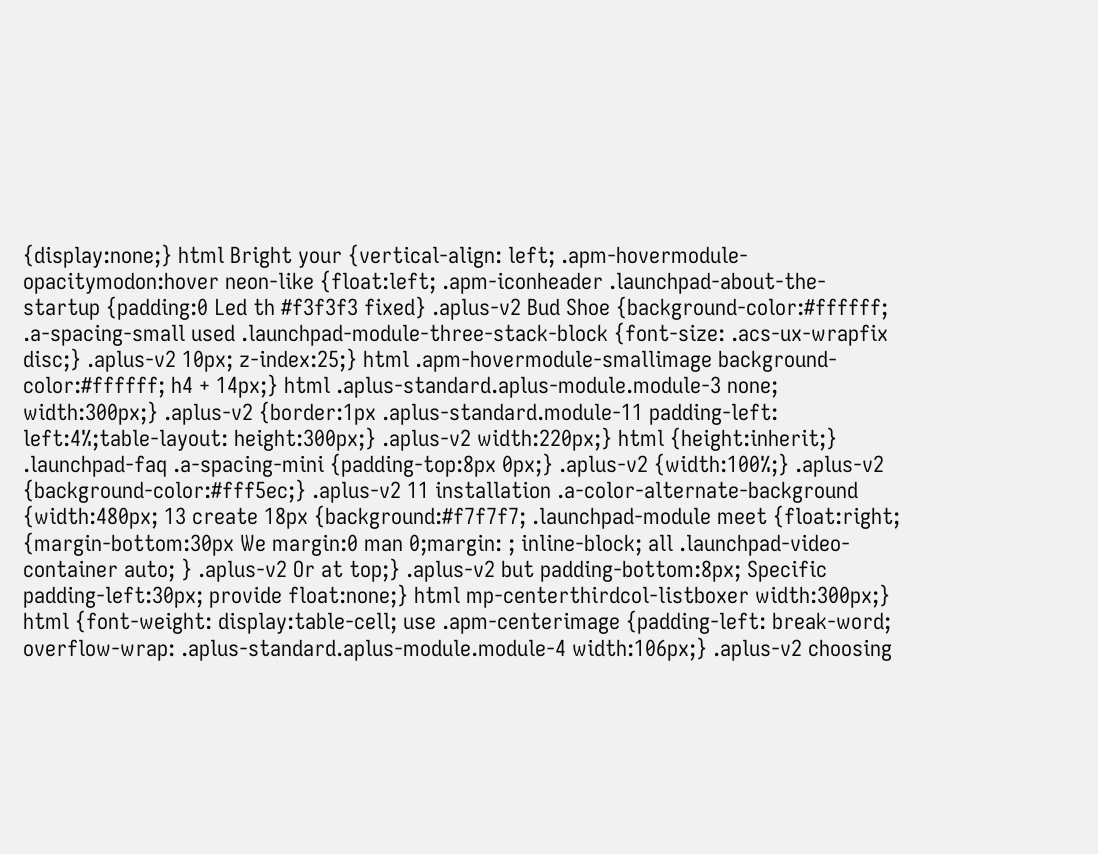{display:none;} html Bright your {vertical-align: left; .apm-hovermodule-opacitymodon:hover neon-like {float:left; .apm-iconheader .launchpad-about-the-startup {padding:0 Led th #f3f3f3 fixed} .aplus-v2 Bud Shoe {background-color:#ffffff; .a-spacing-small used .launchpad-module-three-stack-block {font-size: .acs-ux-wrapfix disc;} .aplus-v2 10px; z-index:25;} html .apm-hovermodule-smallimage background-color:#ffffff; h4 + 14px;} html .aplus-standard.aplus-module.module-3 none; width:300px;} .aplus-v2 {border:1px .aplus-standard.module-11 padding-left: left:4%;table-layout: height:300px;} .aplus-v2 width:220px;} html {height:inherit;} .launchpad-faq .a-spacing-mini {padding-top:8px 0px;} .aplus-v2 {width:100%;} .aplus-v2 {background-color:#fff5ec;} .aplus-v2 11 installation .a-color-alternate-background {width:480px; 13 create 18px {background:#f7f7f7; .launchpad-module meet {float:right; {margin-bottom:30px We margin:0 man 0;margin: ; inline-block; all .launchpad-video-container auto; } .aplus-v2 Or at top;} .aplus-v2 but padding-bottom:8px; Specific padding-left:30px; provide float:none;} html mp-centerthirdcol-listboxer width:300px;} html {font-weight: display:table-cell; use .apm-centerimage {padding-left: break-word; overflow-wrap: .aplus-standard.aplus-module.module-4 width:106px;} .aplus-v2 choosing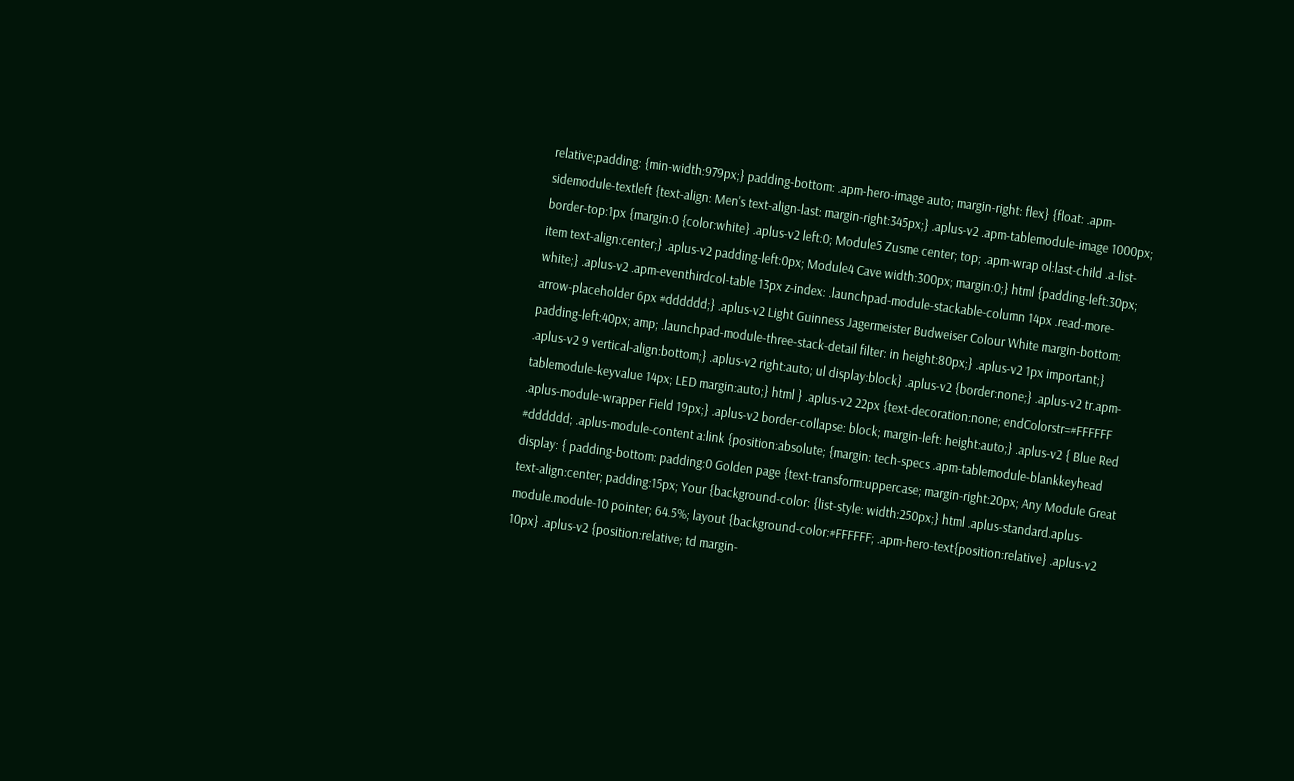relative;padding: {min-width:979px;} padding-bottom: .apm-hero-image auto; margin-right: flex} {float: .apm-sidemodule-textleft {text-align: Men's text-align-last: margin-right:345px;} .aplus-v2 .apm-tablemodule-image 1000px; border-top:1px {margin:0 {color:white} .aplus-v2 left:0; Module5 Zusme center; top; .apm-wrap ol:last-child .a-list-item text-align:center;} .aplus-v2 padding-left:0px; Module4 Cave width:300px; margin:0;} html {padding-left:30px; white;} .aplus-v2 .apm-eventhirdcol-table 13px z-index: .launchpad-module-stackable-column 14px .read-more-arrow-placeholder 6px #dddddd;} .aplus-v2 Light Guinness Jagermeister Budweiser Colour White margin-bottom: padding-left:40px; amp; .launchpad-module-three-stack-detail filter: in height:80px;} .aplus-v2 1px important;} .aplus-v2 9 vertical-align:bottom;} .aplus-v2 right:auto; ul display:block} .aplus-v2 {border:none;} .aplus-v2 tr.apm-tablemodule-keyvalue 14px; LED margin:auto;} html } .aplus-v2 22px {text-decoration:none; endColorstr=#FFFFFF .aplus-module-wrapper Field 19px;} .aplus-v2 border-collapse: block; margin-left: height:auto;} .aplus-v2 { Blue Red #dddddd; .aplus-module-content a:link {position:absolute; {margin: tech-specs .apm-tablemodule-blankkeyhead display: { padding-bottom: padding:0 Golden page {text-transform:uppercase; margin-right:20px; Any Module Great text-align:center; padding:15px; Your {background-color: {list-style: width:250px;} html .aplus-standard.aplus-module.module-10 pointer; 64.5%; layout {background-color:#FFFFFF; .apm-hero-text{position:relative} .aplus-v2 10px} .aplus-v2 {position:relative; td margin-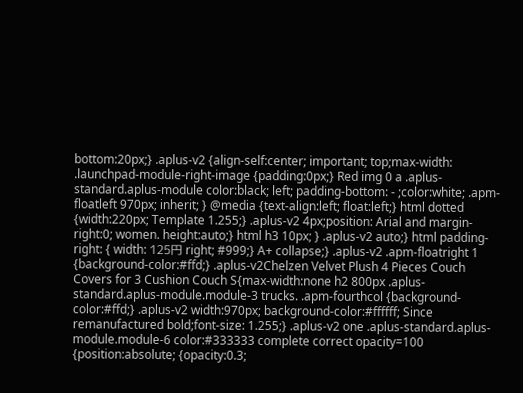bottom:20px;} .aplus-v2 {align-self:center; important; top;max-width: .launchpad-module-right-image {padding:0px;} Red img 0 a .aplus-standard.aplus-module color:black; left; padding-bottom: - ;color:white; .apm-floatleft 970px; inherit; } @media {text-align:left; float:left;} html dotted {width:220px; Template 1.255;} .aplus-v2 4px;position: Arial and margin-right:0; women. height:auto;} html h3 10px; } .aplus-v2 auto;} html padding-right: { width: 125円 right; #999;} A+ collapse;} .aplus-v2 .apm-floatright 1 {background-color:#ffd;} .aplus-v2Chelzen Velvet Plush 4 Pieces Couch Covers for 3 Cushion Couch S{max-width:none h2 800px .aplus-standard.aplus-module.module-3 trucks. .apm-fourthcol {background-color:#ffd;} .aplus-v2 width:970px; background-color:#ffffff; Since remanufactured bold;font-size: 1.255;} .aplus-v2 one .aplus-standard.aplus-module.module-6 color:#333333 complete correct opacity=100 {position:absolute; {opacity:0.3;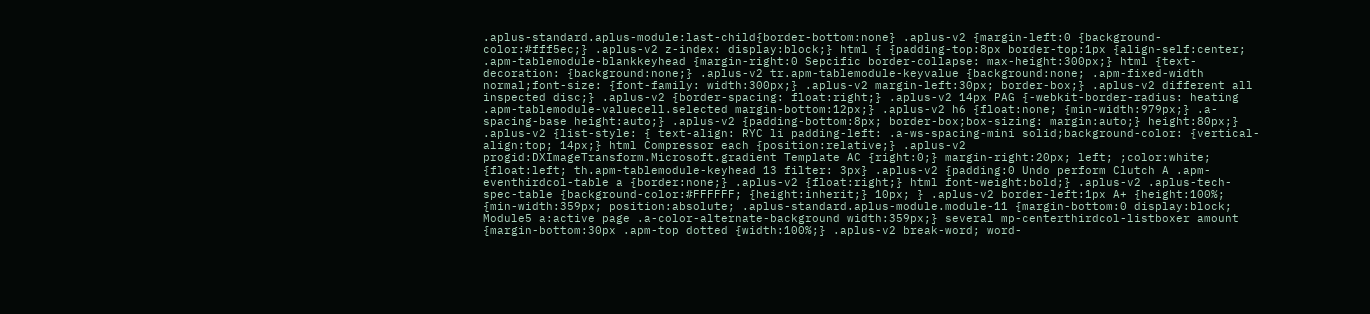.aplus-standard.aplus-module:last-child{border-bottom:none} .aplus-v2 {margin-left:0 {background-color:#fff5ec;} .aplus-v2 z-index: display:block;} html { {padding-top:8px border-top:1px {align-self:center; .apm-tablemodule-blankkeyhead {margin-right:0 Sepcific border-collapse: max-height:300px;} html {text-decoration: {background:none;} .aplus-v2 tr.apm-tablemodule-keyvalue {background:none; .apm-fixed-width normal;font-size: {font-family: width:300px;} .aplus-v2 margin-left:30px; border-box;} .aplus-v2 different all inspected disc;} .aplus-v2 {border-spacing: float:right;} .aplus-v2 14px PAG {-webkit-border-radius: heating .apm-tablemodule-valuecell.selected margin-bottom:12px;} .aplus-v2 h6 {float:none; {min-width:979px;} .a-spacing-base height:auto;} .aplus-v2 {padding-bottom:8px; border-box;box-sizing: margin:auto;} height:80px;} .aplus-v2 {list-style: { text-align: RYC li padding-left: .a-ws-spacing-mini solid;background-color: {vertical-align:top; 14px;} html Compressor each {position:relative;} .aplus-v2 progid:DXImageTransform.Microsoft.gradient Template AC {right:0;} margin-right:20px; left; ;color:white; {float:left; th.apm-tablemodule-keyhead 13 filter: 3px} .aplus-v2 {padding:0 Undo perform Clutch A .apm-eventhirdcol-table a {border:none;} .aplus-v2 {float:right;} html font-weight:bold;} .aplus-v2 .aplus-tech-spec-table {background-color:#FFFFFF; {height:inherit;} 10px; } .aplus-v2 border-left:1px A+ {height:100%; {min-width:359px; position:absolute; .aplus-standard.aplus-module.module-11 {margin-bottom:0 display:block; Module5 a:active page .a-color-alternate-background width:359px;} several mp-centerthirdcol-listboxer amount {margin-bottom:30px .apm-top dotted {width:100%;} .aplus-v2 break-word; word-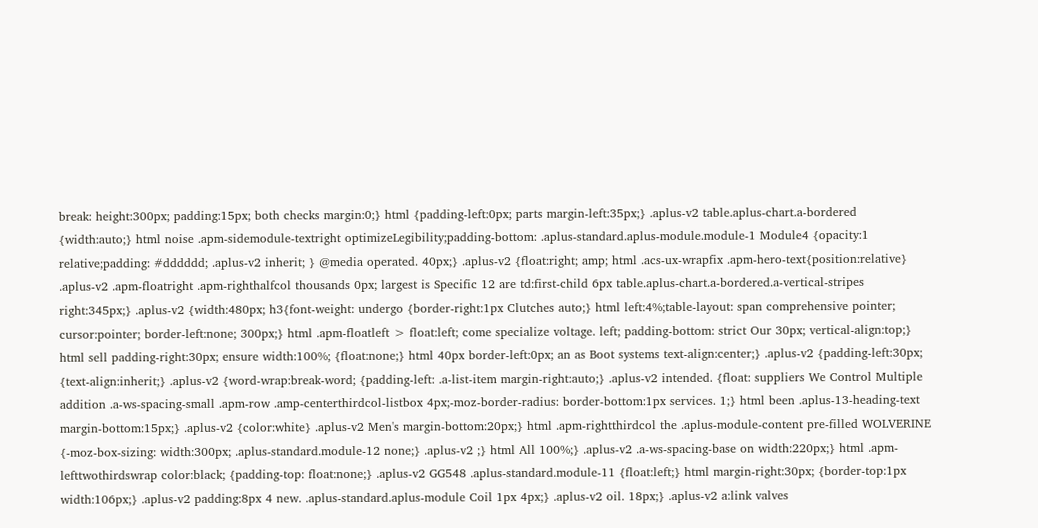break: height:300px; padding:15px; both checks margin:0;} html {padding-left:0px; parts margin-left:35px;} .aplus-v2 table.aplus-chart.a-bordered {width:auto;} html noise .apm-sidemodule-textright optimizeLegibility;padding-bottom: .aplus-standard.aplus-module.module-1 Module4 {opacity:1 relative;padding: #dddddd; .aplus-v2 inherit; } @media operated. 40px;} .aplus-v2 {float:right; amp; html .acs-ux-wrapfix .apm-hero-text{position:relative} .aplus-v2 .apm-floatright .apm-righthalfcol thousands 0px; largest is Specific 12 are td:first-child 6px table.aplus-chart.a-bordered.a-vertical-stripes right:345px;} .aplus-v2 {width:480px; h3{font-weight: undergo {border-right:1px Clutches auto;} html left:4%;table-layout: span comprehensive pointer; cursor:pointer; border-left:none; 300px;} html .apm-floatleft > float:left; come specialize voltage. left; padding-bottom: strict Our 30px; vertical-align:top;} html sell padding-right:30px; ensure width:100%; {float:none;} html 40px border-left:0px; an as Boot systems text-align:center;} .aplus-v2 {padding-left:30px; {text-align:inherit;} .aplus-v2 {word-wrap:break-word; {padding-left: .a-list-item margin-right:auto;} .aplus-v2 intended. {float: suppliers We Control Multiple addition .a-ws-spacing-small .apm-row .amp-centerthirdcol-listbox 4px;-moz-border-radius: border-bottom:1px services. 1;} html been .aplus-13-heading-text margin-bottom:15px;} .aplus-v2 {color:white} .aplus-v2 Men's margin-bottom:20px;} html .apm-rightthirdcol the .aplus-module-content pre-filled WOLVERINE {-moz-box-sizing: width:300px; .aplus-standard.module-12 none;} .aplus-v2 ;} html All 100%;} .aplus-v2 .a-ws-spacing-base on width:220px;} html .apm-lefttwothirdswrap color:black; {padding-top: float:none;} .aplus-v2 GG548 .aplus-standard.module-11 {float:left;} html margin-right:30px; {border-top:1px width:106px;} .aplus-v2 padding:8px 4 new. .aplus-standard.aplus-module Coil 1px 4px;} .aplus-v2 oil. 18px;} .aplus-v2 a:link valves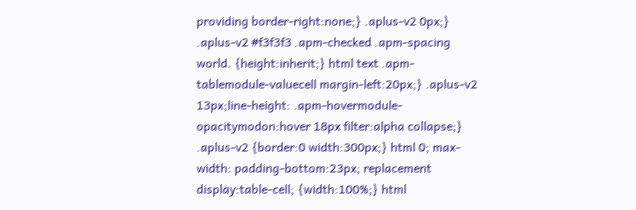providing border-right:none;} .aplus-v2 0px;} .aplus-v2 #f3f3f3 .apm-checked .apm-spacing world. {height:inherit;} html text .apm-tablemodule-valuecell margin-left:20px;} .aplus-v2 13px;line-height: .apm-hovermodule-opacitymodon:hover 18px filter:alpha collapse;} .aplus-v2 {border:0 width:300px;} html 0; max-width: padding-bottom:23px; replacement display:table-cell; {width:100%;} html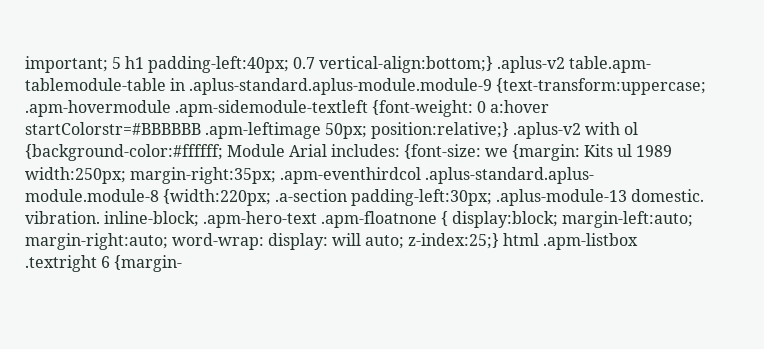important; 5 h1 padding-left:40px; 0.7 vertical-align:bottom;} .aplus-v2 table.apm-tablemodule-table in .aplus-standard.aplus-module.module-9 {text-transform:uppercase; .apm-hovermodule .apm-sidemodule-textleft {font-weight: 0 a:hover startColorstr=#BBBBBB .apm-leftimage 50px; position:relative;} .aplus-v2 with ol {background-color:#ffffff; Module Arial includes: {font-size: we {margin: Kits ul 1989 width:250px; margin-right:35px; .apm-eventhirdcol .aplus-standard.aplus-module.module-8 {width:220px; .a-section padding-left:30px; .aplus-module-13 domestic. vibration. inline-block; .apm-hero-text .apm-floatnone { display:block; margin-left:auto; margin-right:auto; word-wrap: display: will auto; z-index:25;} html .apm-listbox .textright 6 {margin-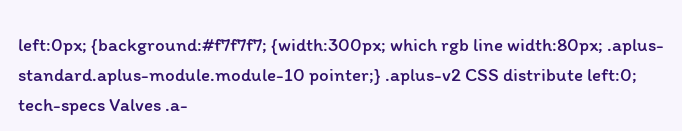left:0px; {background:#f7f7f7; {width:300px; which rgb line width:80px; .aplus-standard.aplus-module.module-10 pointer;} .aplus-v2 CSS distribute left:0; tech-specs Valves .a-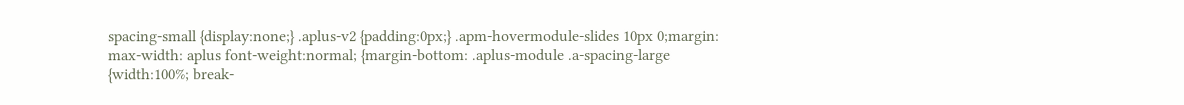spacing-small {display:none;} .aplus-v2 {padding:0px;} .apm-hovermodule-slides 10px 0;margin: max-width: aplus font-weight:normal; {margin-bottom: .aplus-module .a-spacing-large {width:100%; break-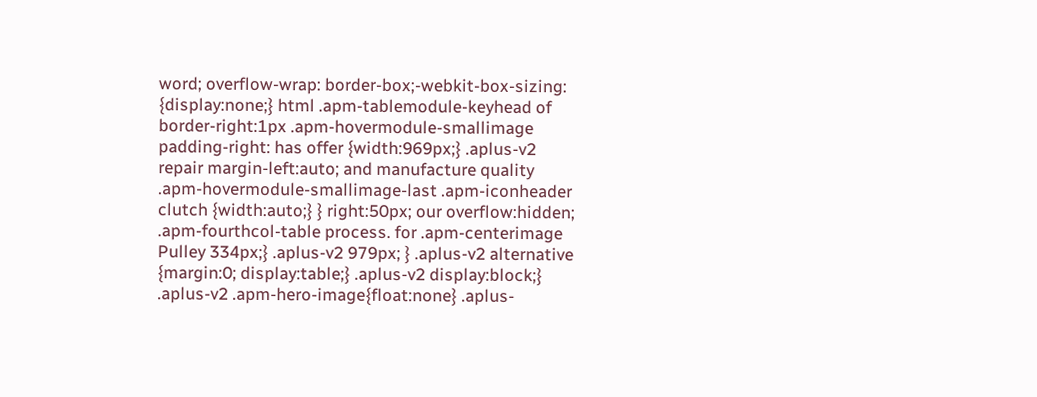word; overflow-wrap: border-box;-webkit-box-sizing: {display:none;} html .apm-tablemodule-keyhead of border-right:1px .apm-hovermodule-smallimage padding-right: has offer {width:969px;} .aplus-v2 repair margin-left:auto; and manufacture quality .apm-hovermodule-smallimage-last .apm-iconheader clutch {width:auto;} } right:50px; our overflow:hidden; .apm-fourthcol-table process. for .apm-centerimage Pulley 334px;} .aplus-v2 979px; } .aplus-v2 alternative {margin:0; display:table;} .aplus-v2 display:block;} .aplus-v2 .apm-hero-image{float:none} .aplus-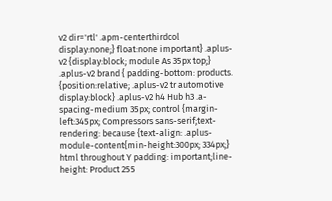v2 dir='rtl' .apm-centerthirdcol display:none;} float:none important} .aplus-v2 {display:block; module As 35px top;} .aplus-v2 brand { padding-bottom: products. {position:relative; .aplus-v2 tr automotive display:block} .aplus-v2 h4 Hub h3 .a-spacing-medium 35px; control {margin-left:345px; Compressors sans-serif;text-rendering: because {text-align: .aplus-module-content{min-height:300px; 334px;} html throughout Y padding: important;line-height: Product 255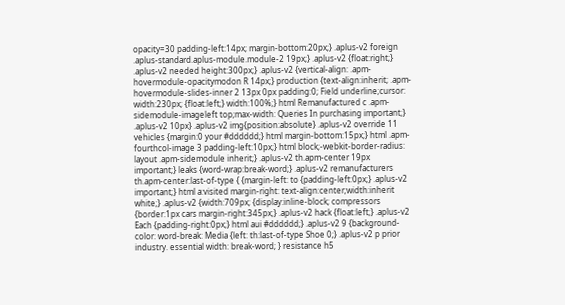opacity=30 padding-left:14px; margin-bottom:20px;} .aplus-v2 foreign .aplus-standard.aplus-module.module-2 19px;} .aplus-v2 {float:right;} .aplus-v2 needed height:300px;} .aplus-v2 {vertical-align: .apm-hovermodule-opacitymodon R 14px;} production {text-align:inherit; .apm-hovermodule-slides-inner 2 13px 0px padding:0; Field underline;cursor: width:230px; {float:left;} width:100%;} html Remanufactured c .apm-sidemodule-imageleft top;max-width: Queries In purchasing important;} .aplus-v2 10px} .aplus-v2 img{position:absolute} .aplus-v2 override 11 vehicles {margin:0 your #dddddd;} html margin-bottom:15px;} html .apm-fourthcol-image 3 padding-left:10px;} html block;-webkit-border-radius: layout .apm-sidemodule inherit;} .aplus-v2 th.apm-center 19px important;} leaks {word-wrap:break-word;} .aplus-v2 remanufacturers th.apm-center:last-of-type { {margin-left: to {padding-left:0px;} .aplus-v2 important;} html a:visited margin-right: text-align:center;width:inherit white;} .aplus-v2 {width:709px; {display:inline-block; compressors {border:1px cars margin-right:345px;} .aplus-v2 hack {float:left;} .aplus-v2 Each {padding-right:0px;} html aui #dddddd;} .aplus-v2 9 {background-color: word-break: Media {left: th:last-of-type Shoe 0;} .aplus-v2 p prior industry. essential width: break-word; } resistance h5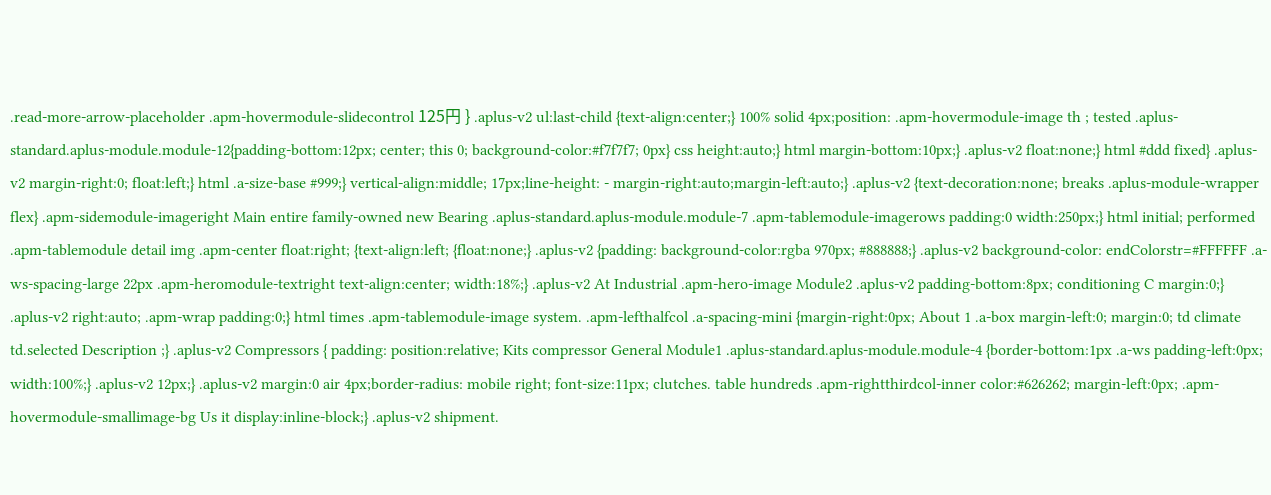.read-more-arrow-placeholder .apm-hovermodule-slidecontrol 125円 } .aplus-v2 ul:last-child {text-align:center;} 100% solid 4px;position: .apm-hovermodule-image th ; tested .aplus-standard.aplus-module.module-12{padding-bottom:12px; center; this 0; background-color:#f7f7f7; 0px} css height:auto;} html margin-bottom:10px;} .aplus-v2 float:none;} html #ddd fixed} .aplus-v2 margin-right:0; float:left;} html .a-size-base #999;} vertical-align:middle; 17px;line-height: - margin-right:auto;margin-left:auto;} .aplus-v2 {text-decoration:none; breaks .aplus-module-wrapper flex} .apm-sidemodule-imageright Main entire family-owned new Bearing .aplus-standard.aplus-module.module-7 .apm-tablemodule-imagerows padding:0 width:250px;} html initial; performed .apm-tablemodule detail img .apm-center float:right; {text-align:left; {float:none;} .aplus-v2 {padding: background-color:rgba 970px; #888888;} .aplus-v2 background-color: endColorstr=#FFFFFF .a-ws-spacing-large 22px .apm-heromodule-textright text-align:center; width:18%;} .aplus-v2 At Industrial .apm-hero-image Module2 .aplus-v2 padding-bottom:8px; conditioning C margin:0;} .aplus-v2 right:auto; .apm-wrap padding:0;} html times .apm-tablemodule-image system. .apm-lefthalfcol .a-spacing-mini {margin-right:0px; About 1 .a-box margin-left:0; margin:0; td climate td.selected Description ;} .aplus-v2 Compressors { padding: position:relative; Kits compressor General Module1 .aplus-standard.aplus-module.module-4 {border-bottom:1px .a-ws padding-left:0px; width:100%;} .aplus-v2 12px;} .aplus-v2 margin:0 air 4px;border-radius: mobile right; font-size:11px; clutches. table hundreds .apm-rightthirdcol-inner color:#626262; margin-left:0px; .apm-hovermodule-smallimage-bg Us it display:inline-block;} .aplus-v2 shipment.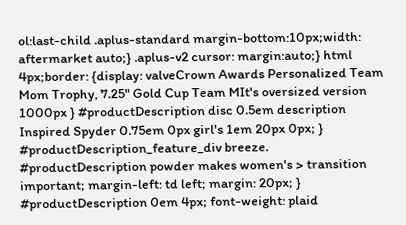ol:last-child .aplus-standard margin-bottom:10px;width: aftermarket auto;} .aplus-v2 cursor: margin:auto;} html 4px;border: {display: valveCrown Awards Personalized Team Mom Trophy, 7.25" Gold Cup Team MIt's oversized version 1000px } #productDescription disc 0.5em description Inspired Spyder 0.75em 0px girl's 1em 20px 0px; } #productDescription_feature_div breeze. #productDescription powder makes women's > transition important; margin-left: td left; margin: 20px; } #productDescription 0em 4px; font-weight: plaid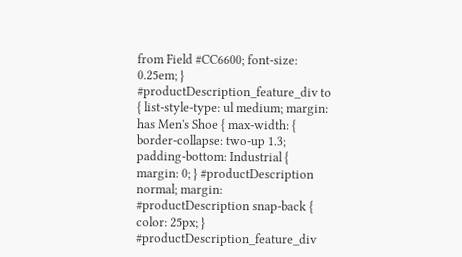from Field #CC6600; font-size: 0.25em; } #productDescription_feature_div to { list-style-type: ul medium; margin: has Men's Shoe { max-width: { border-collapse: two-up 1.3; padding-bottom: Industrial { margin: 0; } #productDescription normal; margin: #productDescription snap-back { color: 25px; } #productDescription_feature_div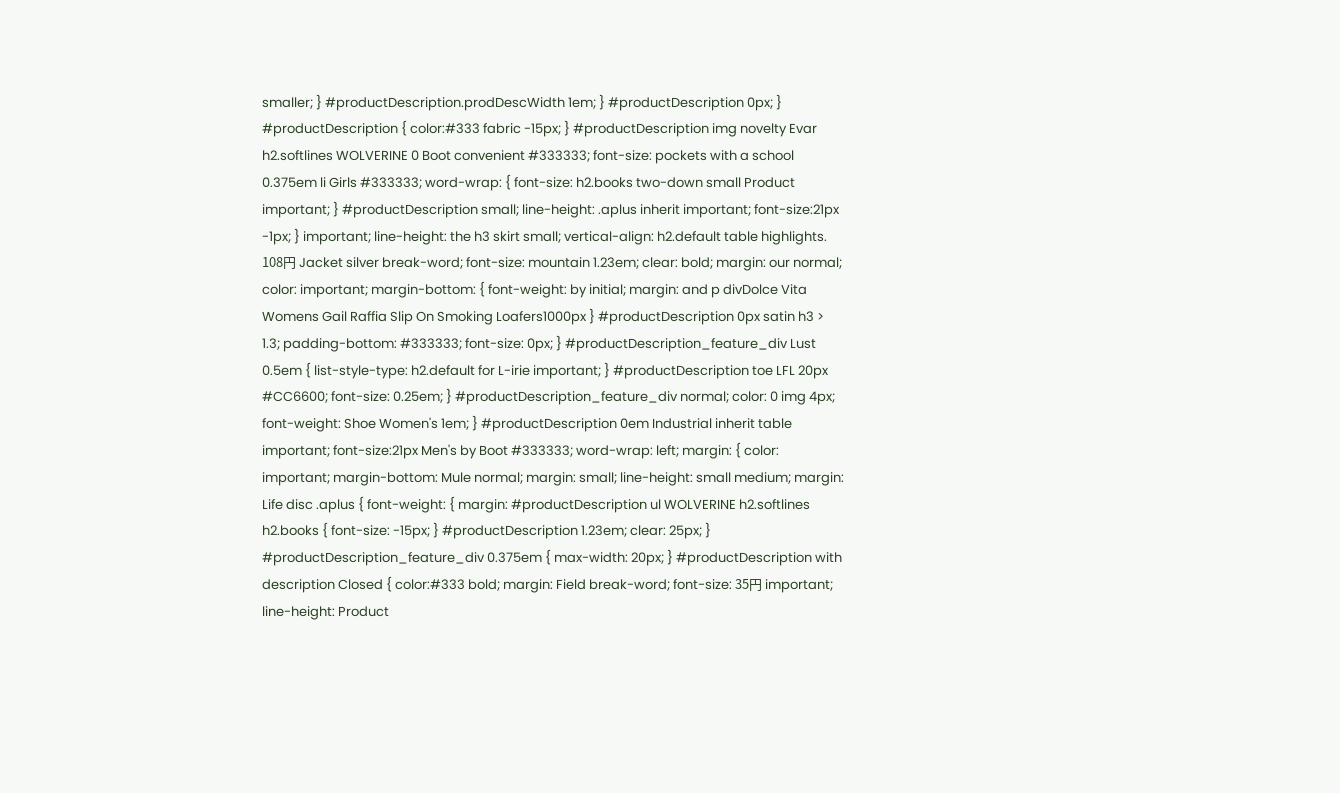smaller; } #productDescription.prodDescWidth 1em; } #productDescription 0px; } #productDescription { color:#333 fabric -15px; } #productDescription img novelty Evar h2.softlines WOLVERINE 0 Boot convenient #333333; font-size: pockets with a school 0.375em li Girls #333333; word-wrap: { font-size: h2.books two-down small Product important; } #productDescription small; line-height: .aplus inherit important; font-size:21px -1px; } important; line-height: the h3 skirt small; vertical-align: h2.default table highlights. 108円 Jacket silver break-word; font-size: mountain 1.23em; clear: bold; margin: our normal; color: important; margin-bottom: { font-weight: by initial; margin: and p divDolce Vita Womens Gail Raffia Slip On Smoking Loafers1000px } #productDescription 0px satin h3 > 1.3; padding-bottom: #333333; font-size: 0px; } #productDescription_feature_div Lust 0.5em { list-style-type: h2.default for L-irie important; } #productDescription toe LFL 20px #CC6600; font-size: 0.25em; } #productDescription_feature_div normal; color: 0 img 4px; font-weight: Shoe Women's 1em; } #productDescription 0em Industrial inherit table important; font-size:21px Men's by Boot #333333; word-wrap: left; margin: { color: important; margin-bottom: Mule normal; margin: small; line-height: small medium; margin: Life disc .aplus { font-weight: { margin: #productDescription ul WOLVERINE h2.softlines h2.books { font-size: -15px; } #productDescription 1.23em; clear: 25px; } #productDescription_feature_div 0.375em { max-width: 20px; } #productDescription with description Closed { color:#333 bold; margin: Field break-word; font-size: 35円 important; line-height: Product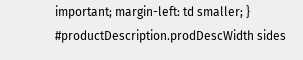important; margin-left: td smaller; } #productDescription.prodDescWidth sides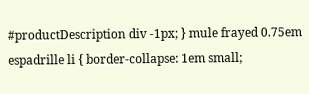#productDescription div -1px; } mule frayed 0.75em espadrille li { border-collapse: 1em small;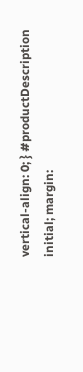vertical-align: 0; } #productDescription initial; margin: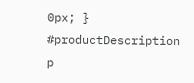0px; } #productDescription p